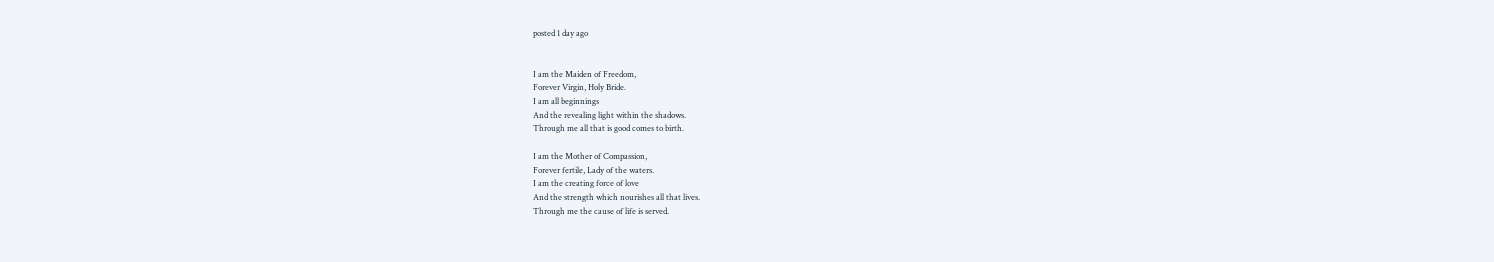posted 1 day ago


I am the Maiden of Freedom,
Forever Virgin, Holy Bride.
I am all beginnings
And the revealing light within the shadows.
Through me all that is good comes to birth.

I am the Mother of Compassion,
Forever fertile, Lady of the waters.
I am the creating force of love
And the strength which nourishes all that lives.
Through me the cause of life is served.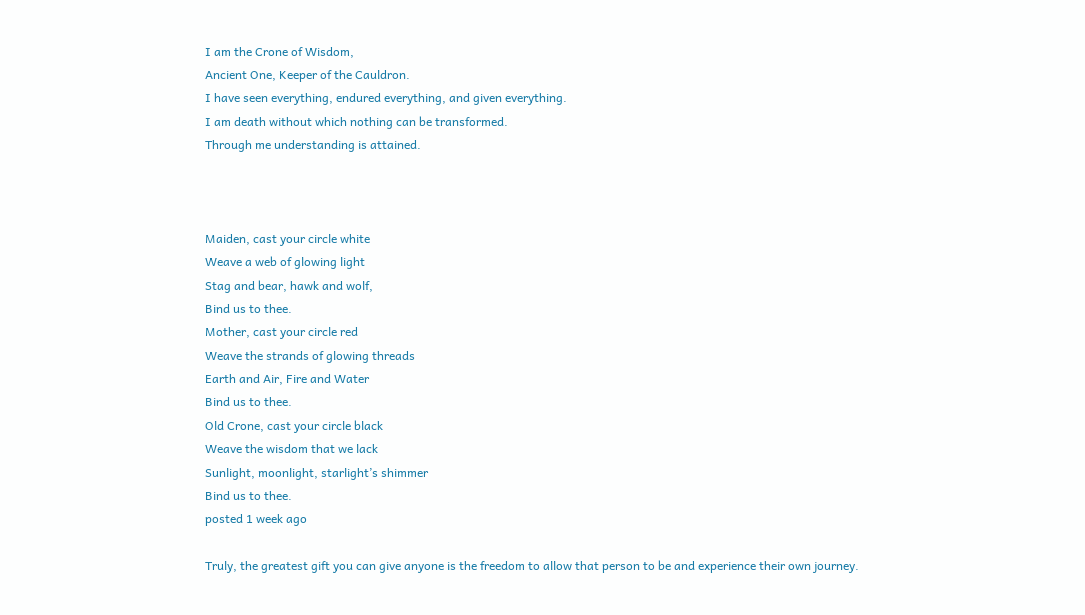I am the Crone of Wisdom,
Ancient One, Keeper of the Cauldron.
I have seen everything, endured everything, and given everything.
I am death without which nothing can be transformed.
Through me understanding is attained.



Maiden, cast your circle white
Weave a web of glowing light
Stag and bear, hawk and wolf,
Bind us to thee.
Mother, cast your circle red
Weave the strands of glowing threads
Earth and Air, Fire and Water
Bind us to thee.
Old Crone, cast your circle black
Weave the wisdom that we lack
Sunlight, moonlight, starlight’s shimmer
Bind us to thee.
posted 1 week ago

Truly, the greatest gift you can give anyone is the freedom to allow that person to be and experience their own journey.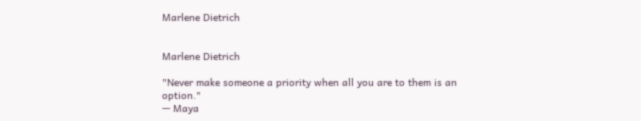Marlene Dietrich


Marlene Dietrich

"Never make someone a priority when all you are to them is an option."
— Maya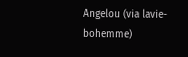Angelou (via lavie-bohemme)